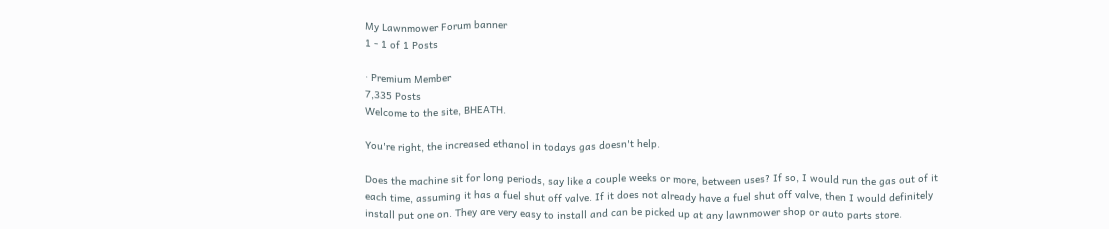My Lawnmower Forum banner
1 - 1 of 1 Posts

· Premium Member
7,335 Posts
Welcome to the site, BHEATH.

You're right, the increased ethanol in todays gas doesn't help.

Does the machine sit for long periods, say like a couple weeks or more, between uses? If so, I would run the gas out of it each time, assuming it has a fuel shut off valve. If it does not already have a fuel shut off valve, then I would definitely install put one on. They are very easy to install and can be picked up at any lawnmower shop or auto parts store.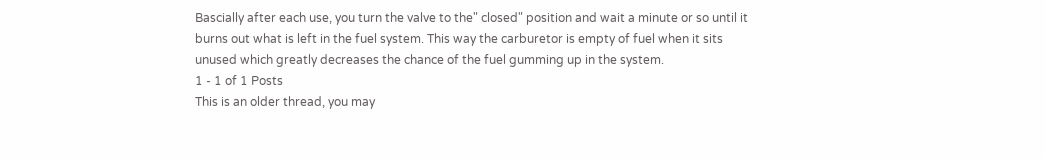Bascially after each use, you turn the valve to the" closed" position and wait a minute or so until it burns out what is left in the fuel system. This way the carburetor is empty of fuel when it sits unused which greatly decreases the chance of the fuel gumming up in the system.
1 - 1 of 1 Posts
This is an older thread, you may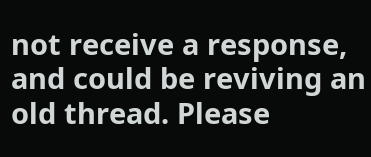not receive a response, and could be reviving an old thread. Please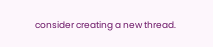consider creating a new thread.